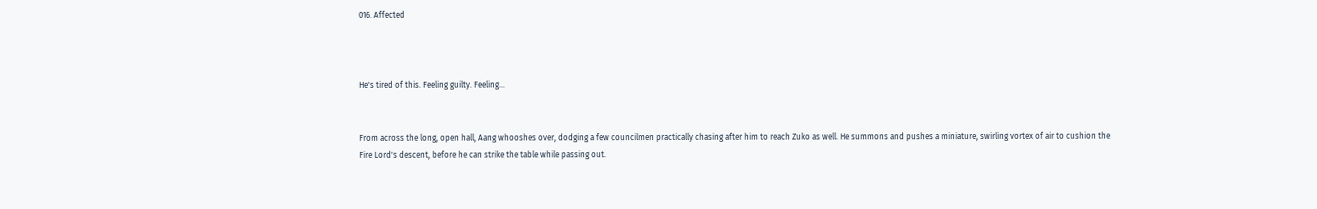016. Affected



He's tired of this. Feeling guilty. Feeling…


From across the long, open hall, Aang whooshes over, dodging a few councilmen practically chasing after him to reach Zuko as well. He summons and pushes a miniature, swirling vortex of air to cushion the Fire Lord's descent, before he can strike the table while passing out.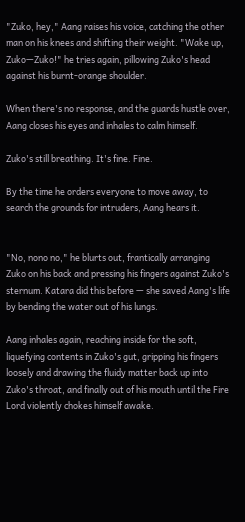"Zuko, hey," Aang raises his voice, catching the other man on his knees and shifting their weight. "Wake up, Zuko—Zuko!" he tries again, pillowing Zuko's head against his burnt-orange shoulder.

When there's no response, and the guards hustle over, Aang closes his eyes and inhales to calm himself.

Zuko's still breathing. It's fine. Fine.

By the time he orders everyone to move away, to search the grounds for intruders, Aang hears it.


"No, nono no," he blurts out, frantically arranging Zuko on his back and pressing his fingers against Zuko's sternum. Katara did this before — she saved Aang's life by bending the water out of his lungs.

Aang inhales again, reaching inside for the soft, liquefying contents in Zuko's gut, gripping his fingers loosely and drawing the fluidy matter back up into Zuko's throat, and finally out of his mouth until the Fire Lord violently chokes himself awake.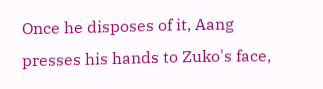Once he disposes of it, Aang presses his hands to Zuko's face,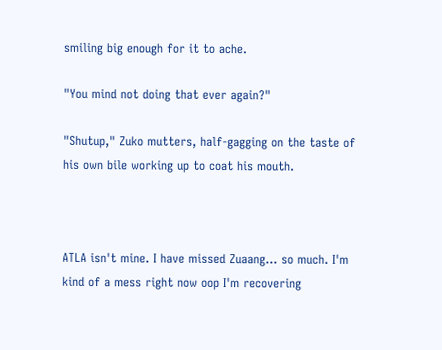smiling big enough for it to ache.

"You mind not doing that ever again?"

"Shutup," Zuko mutters, half-gagging on the taste of his own bile working up to coat his mouth.



ATLA isn't mine. I have missed Zuaang... so much. I'm kind of a mess right now oop I'm recovering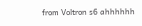from Voltron s6 ahhhhhh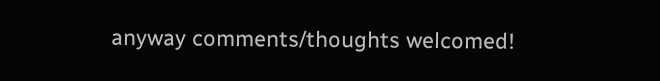anyway comments/thoughts welcomed!